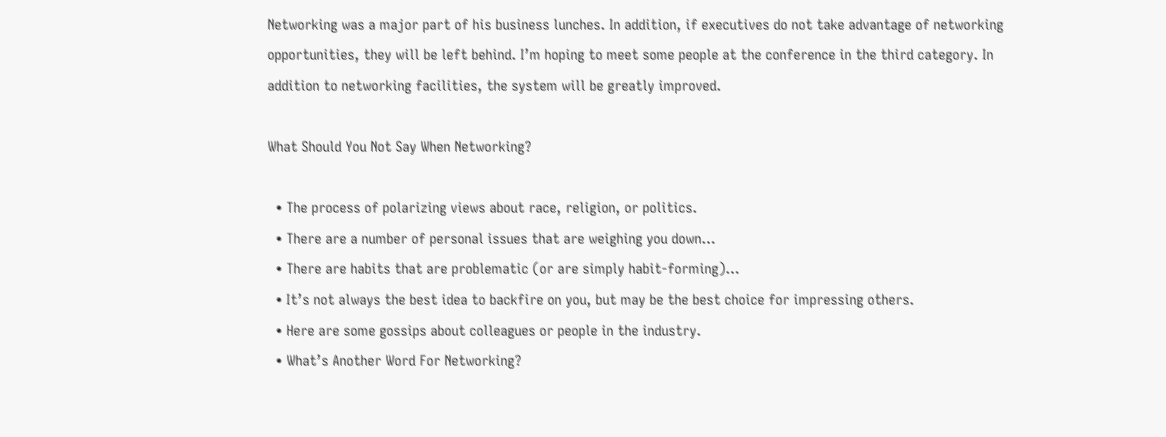Networking was a major part of his business lunches. In addition, if executives do not take advantage of networking opportunities, they will be left behind. I’m hoping to meet some people at the conference in the third category. In addition to networking facilities, the system will be greatly improved.

What Should You Not Say When Networking?

  • The process of polarizing views about race, religion, or politics.
  • There are a number of personal issues that are weighing you down…
  • There are habits that are problematic (or are simply habit-forming)…
  • It’s not always the best idea to backfire on you, but may be the best choice for impressing others.
  • Here are some gossips about colleagues or people in the industry.
  • What’s Another Word For Networking?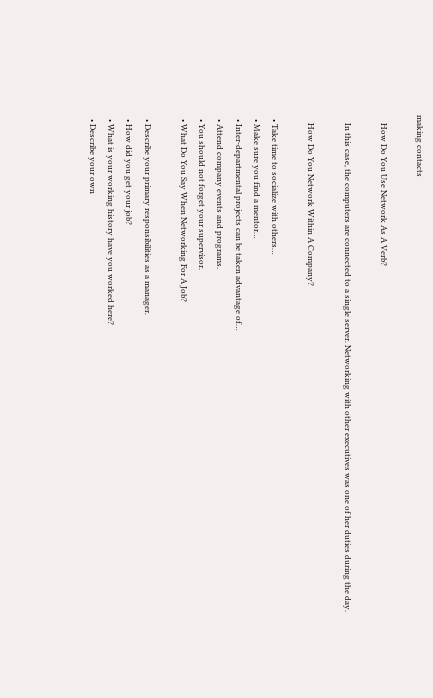making contacts

    How Do You Use Network As A Verb?

    In this case, the computers are connected to a single server. Networking with other executives was one of her duties during the day.

    How Do You Network Within A Company?

  • Take time to socialize with others…
  • Make sure you find a mentor…
  • Inter-departmental projects can be taken advantage of…
  • Attend company events and programs.
  • You should not forget your supervisor.
  • What Do You Say When Networking For A Job?

  • Describe your primary responsibilities as a manager.
  • How did you get your job?
  • What is your working history have you worked here?
  • Describe your own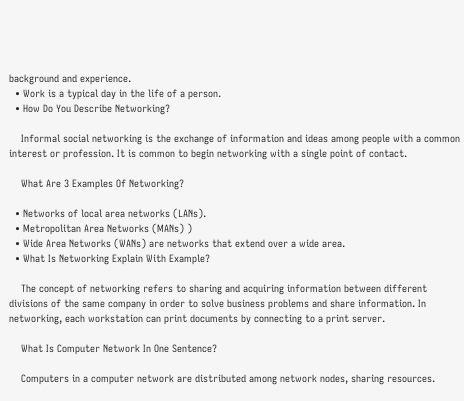background and experience.
  • Work is a typical day in the life of a person.
  • How Do You Describe Networking?

    Informal social networking is the exchange of information and ideas among people with a common interest or profession. It is common to begin networking with a single point of contact.

    What Are 3 Examples Of Networking?

  • Networks of local area networks (LANs).
  • Metropolitan Area Networks (MANs) )
  • Wide Area Networks (WANs) are networks that extend over a wide area.
  • What Is Networking Explain With Example?

    The concept of networking refers to sharing and acquiring information between different divisions of the same company in order to solve business problems and share information. In networking, each workstation can print documents by connecting to a print server.

    What Is Computer Network In One Sentence?

    Computers in a computer network are distributed among network nodes, sharing resources.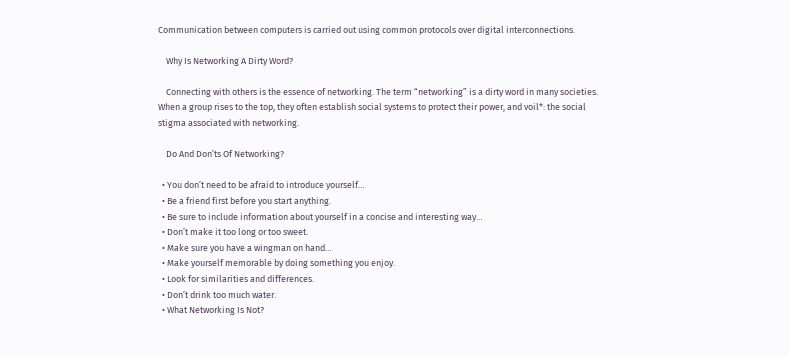Communication between computers is carried out using common protocols over digital interconnections.

    Why Is Networking A Dirty Word?

    Connecting with others is the essence of networking. The term “networking” is a dirty word in many societies. When a group rises to the top, they often establish social systems to protect their power, and voil*: the social stigma associated with networking.

    Do And Don’ts Of Networking?

  • You don’t need to be afraid to introduce yourself…
  • Be a friend first before you start anything.
  • Be sure to include information about yourself in a concise and interesting way…
  • Don’t make it too long or too sweet.
  • Make sure you have a wingman on hand…
  • Make yourself memorable by doing something you enjoy.
  • Look for similarities and differences.
  • Don’t drink too much water.
  • What Networking Is Not?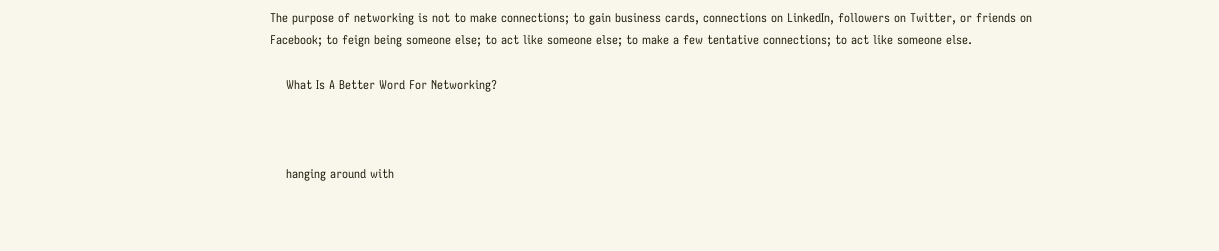The purpose of networking is not to make connections; to gain business cards, connections on LinkedIn, followers on Twitter, or friends on Facebook; to feign being someone else; to act like someone else; to make a few tentative connections; to act like someone else.

    What Is A Better Word For Networking?



    hanging around with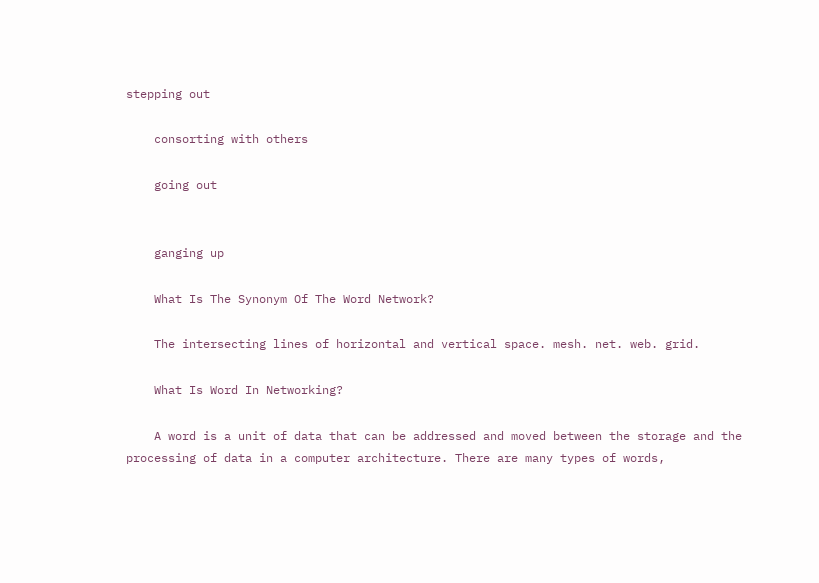stepping out

    consorting with others

    going out


    ganging up

    What Is The Synonym Of The Word Network?

    The intersecting lines of horizontal and vertical space. mesh. net. web. grid.

    What Is Word In Networking?

    A word is a unit of data that can be addressed and moved between the storage and the processing of data in a computer architecture. There are many types of words,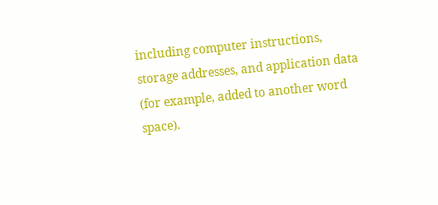including computer instructions, storage addresses, and application data (for example, added to another word space).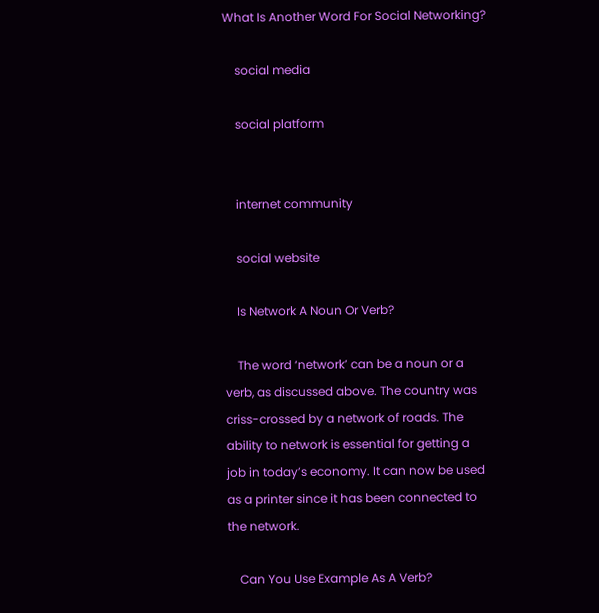What Is Another Word For Social Networking?

    social media

    social platform


    internet community

    social website

    Is Network A Noun Or Verb?

    The word ‘network’ can be a noun or a verb, as discussed above. The country was criss-crossed by a network of roads. The ability to network is essential for getting a job in today’s economy. It can now be used as a printer since it has been connected to the network.

    Can You Use Example As A Verb?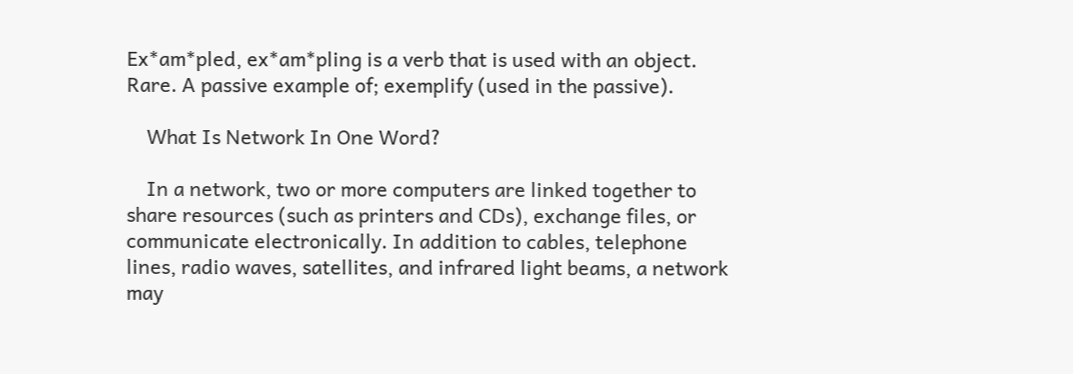Ex*am*pled, ex*am*pling is a verb that is used with an object. Rare. A passive example of; exemplify (used in the passive).

    What Is Network In One Word?

    In a network, two or more computers are linked together to share resources (such as printers and CDs), exchange files, or communicate electronically. In addition to cables, telephone lines, radio waves, satellites, and infrared light beams, a network may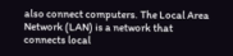also connect computers. The Local Area Network (LAN) is a network that connects local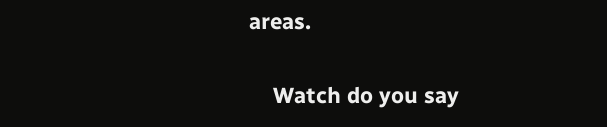areas.

    Watch do you say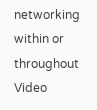networking within or throughout Video